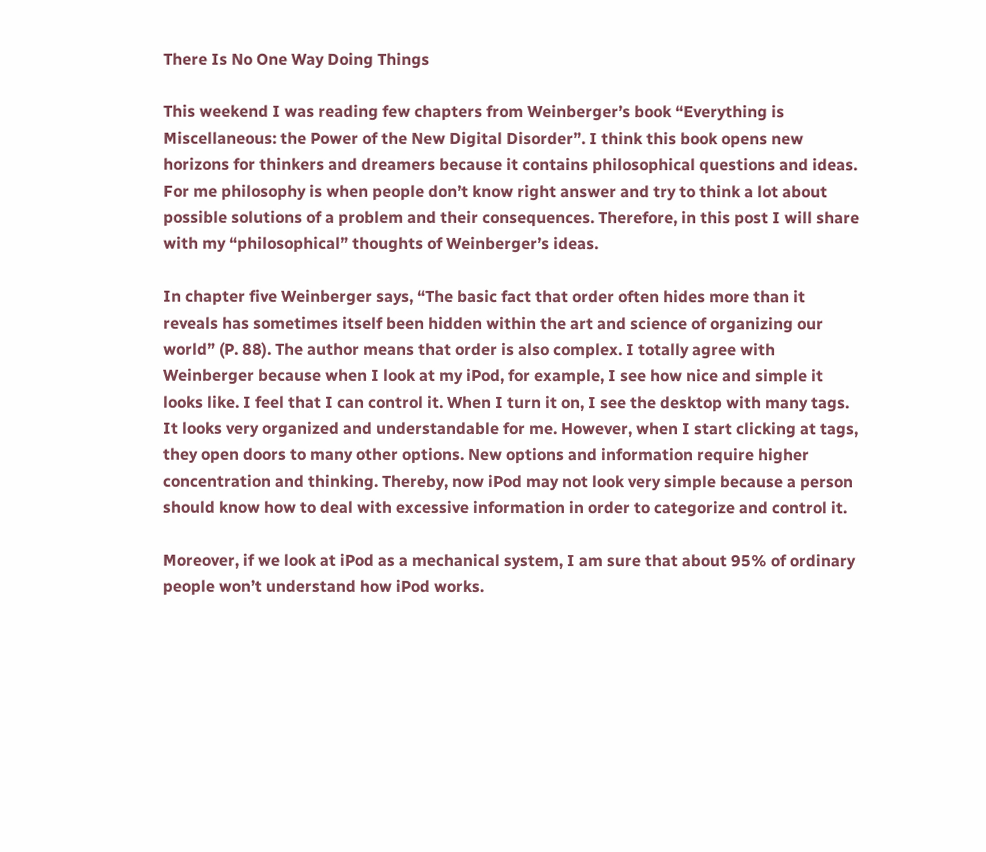There Is No One Way Doing Things

This weekend I was reading few chapters from Weinberger’s book “Everything is Miscellaneous: the Power of the New Digital Disorder”. I think this book opens new horizons for thinkers and dreamers because it contains philosophical questions and ideas. For me philosophy is when people don’t know right answer and try to think a lot about possible solutions of a problem and their consequences. Therefore, in this post I will share with my “philosophical” thoughts of Weinberger’s ideas.

In chapter five Weinberger says, “The basic fact that order often hides more than it reveals has sometimes itself been hidden within the art and science of organizing our world” (P. 88). The author means that order is also complex. I totally agree with Weinberger because when I look at my iPod, for example, I see how nice and simple it looks like. I feel that I can control it. When I turn it on, I see the desktop with many tags. It looks very organized and understandable for me. However, when I start clicking at tags, they open doors to many other options. New options and information require higher concentration and thinking. Thereby, now iPod may not look very simple because a person should know how to deal with excessive information in order to categorize and control it.

Moreover, if we look at iPod as a mechanical system, I am sure that about 95% of ordinary people won’t understand how iPod works.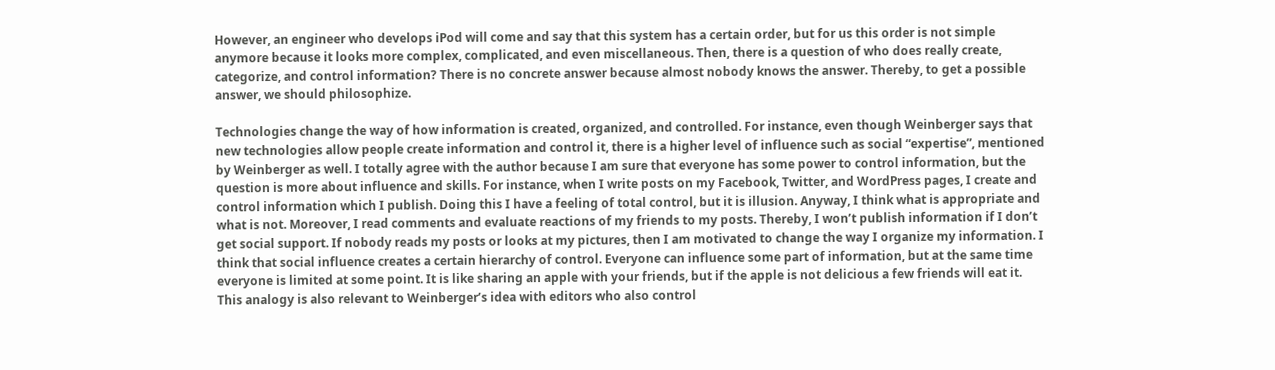However, an engineer who develops iPod will come and say that this system has a certain order, but for us this order is not simple anymore because it looks more complex, complicated, and even miscellaneous. Then, there is a question of who does really create, categorize, and control information? There is no concrete answer because almost nobody knows the answer. Thereby, to get a possible answer, we should philosophize.

Technologies change the way of how information is created, organized, and controlled. For instance, even though Weinberger says that new technologies allow people create information and control it, there is a higher level of influence such as social “expertise”, mentioned by Weinberger as well. I totally agree with the author because I am sure that everyone has some power to control information, but the question is more about influence and skills. For instance, when I write posts on my Facebook, Twitter, and WordPress pages, I create and control information which I publish. Doing this I have a feeling of total control, but it is illusion. Anyway, I think what is appropriate and what is not. Moreover, I read comments and evaluate reactions of my friends to my posts. Thereby, I won’t publish information if I don’t get social support. If nobody reads my posts or looks at my pictures, then I am motivated to change the way I organize my information. I think that social influence creates a certain hierarchy of control. Everyone can influence some part of information, but at the same time everyone is limited at some point. It is like sharing an apple with your friends, but if the apple is not delicious a few friends will eat it. This analogy is also relevant to Weinberger’s idea with editors who also control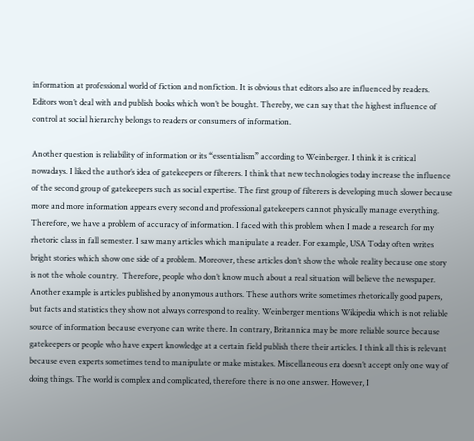information at professional world of fiction and nonfiction. It is obvious that editors also are influenced by readers. Editors won’t deal with and publish books which won’t be bought. Thereby, we can say that the highest influence of control at social hierarchy belongs to readers or consumers of information.

Another question is reliability of information or its “essentialism” according to Weinberger. I think it is critical nowadays. I liked the author’s idea of gatekeepers or filterers. I think that new technologies today increase the influence of the second group of gatekeepers such as social expertise. The first group of filterers is developing much slower because more and more information appears every second and professional gatekeepers cannot physically manage everything. Therefore, we have a problem of accuracy of information. I faced with this problem when I made a research for my rhetoric class in fall semester. I saw many articles which manipulate a reader. For example, USA Today often writes bright stories which show one side of a problem. Moreover, these articles don’t show the whole reality because one story is not the whole country.  Therefore, people who don’t know much about a real situation will believe the newspaper. Another example is articles published by anonymous authors. These authors write sometimes rhetorically good papers, but facts and statistics they show not always correspond to reality. Weinberger mentions Wikipedia which is not reliable source of information because everyone can write there. In contrary, Britannica may be more reliable source because gatekeepers or people who have expert knowledge at a certain field publish there their articles. I think all this is relevant because even experts sometimes tend to manipulate or make mistakes. Miscellaneous era doesn’t accept only one way of doing things. The world is complex and complicated, therefore there is no one answer. However, I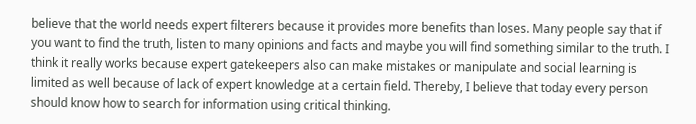believe that the world needs expert filterers because it provides more benefits than loses. Many people say that if you want to find the truth, listen to many opinions and facts and maybe you will find something similar to the truth. I think it really works because expert gatekeepers also can make mistakes or manipulate and social learning is limited as well because of lack of expert knowledge at a certain field. Thereby, I believe that today every person should know how to search for information using critical thinking.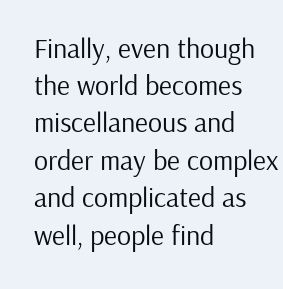Finally, even though the world becomes miscellaneous and order may be complex and complicated as well, people find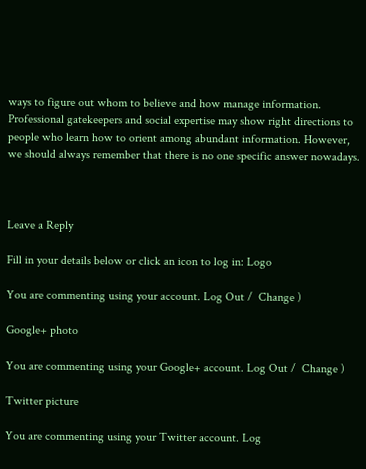ways to figure out whom to believe and how manage information. Professional gatekeepers and social expertise may show right directions to people who learn how to orient among abundant information. However, we should always remember that there is no one specific answer nowadays.



Leave a Reply

Fill in your details below or click an icon to log in: Logo

You are commenting using your account. Log Out /  Change )

Google+ photo

You are commenting using your Google+ account. Log Out /  Change )

Twitter picture

You are commenting using your Twitter account. Log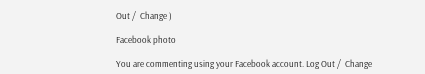Out /  Change )

Facebook photo

You are commenting using your Facebook account. Log Out /  Change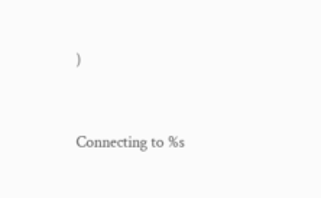)


Connecting to %s